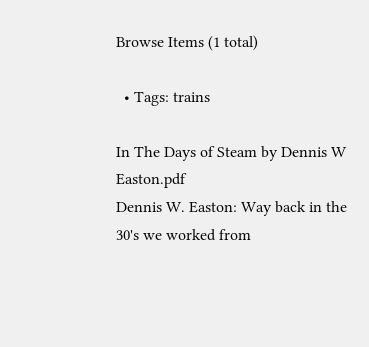Browse Items (1 total)

  • Tags: trains

In The Days of Steam by Dennis W Easton.pdf
Dennis W. Easton: Way back in the 30's we worked from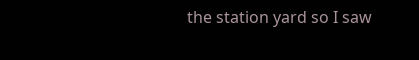the station yard so I saw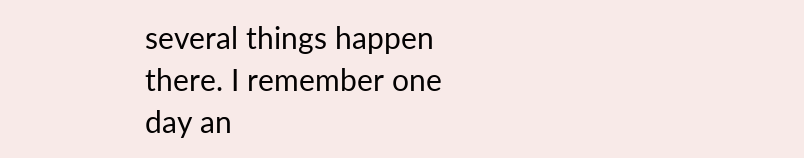several things happen there. I remember one day an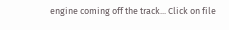engine coming off the track... Click on file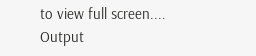to view full screen....
Output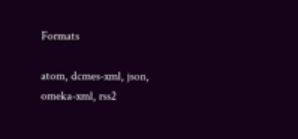Formats

atom, dcmes-xml, json, omeka-xml, rss2